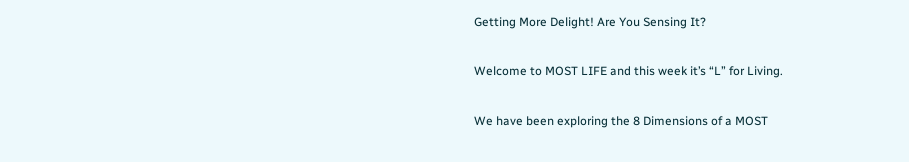Getting More Delight! Are You Sensing It?

Welcome to MOST LIFE and this week it’s “L” for Living.

We have been exploring the 8 Dimensions of a MOST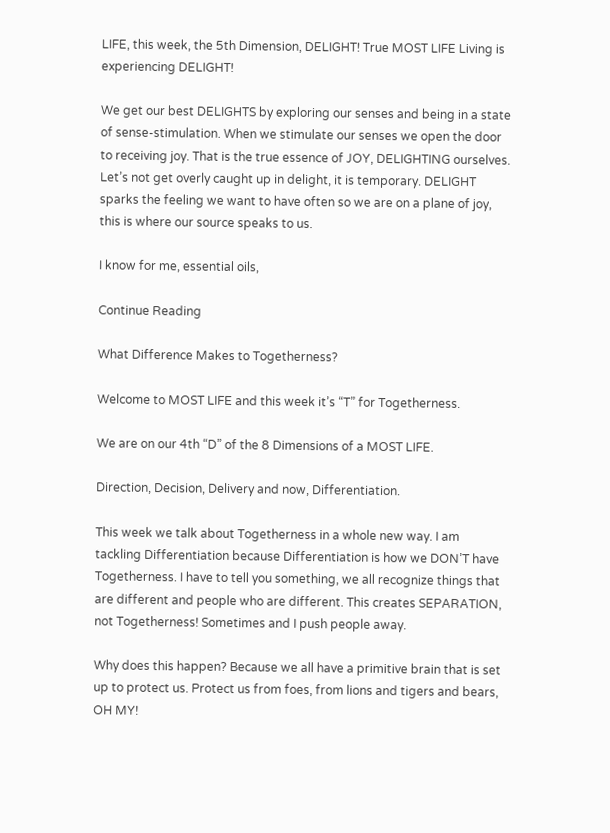LIFE, this week, the 5th Dimension, DELIGHT! True MOST LIFE Living is experiencing DELIGHT!

We get our best DELIGHTS by exploring our senses and being in a state of sense-stimulation. When we stimulate our senses we open the door to receiving joy. That is the true essence of JOY, DELIGHTING ourselves. Let’s not get overly caught up in delight, it is temporary. DELIGHT sparks the feeling we want to have often so we are on a plane of joy, this is where our source speaks to us.

I know for me, essential oils,

Continue Reading

What Difference Makes to Togetherness?

Welcome to MOST LIFE and this week it’s “T” for Togetherness.

We are on our 4th “D” of the 8 Dimensions of a MOST LIFE.

Direction, Decision, Delivery and now, Differentiation.

This week we talk about Togetherness in a whole new way. I am tackling Differentiation because Differentiation is how we DON’T have Togetherness. I have to tell you something, we all recognize things that are different and people who are different. This creates SEPARATION, not Togetherness! Sometimes and I push people away.

Why does this happen? Because we all have a primitive brain that is set up to protect us. Protect us from foes, from lions and tigers and bears, OH MY!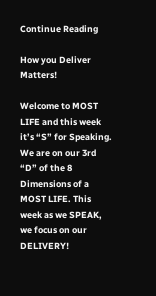Continue Reading

How you Deliver Matters!

Welcome to MOST LIFE and this week it’s “S” for Speaking. We are on our 3rd “D” of the 8 Dimensions of a MOST LIFE. This week as we SPEAK, we focus on our DELIVERY!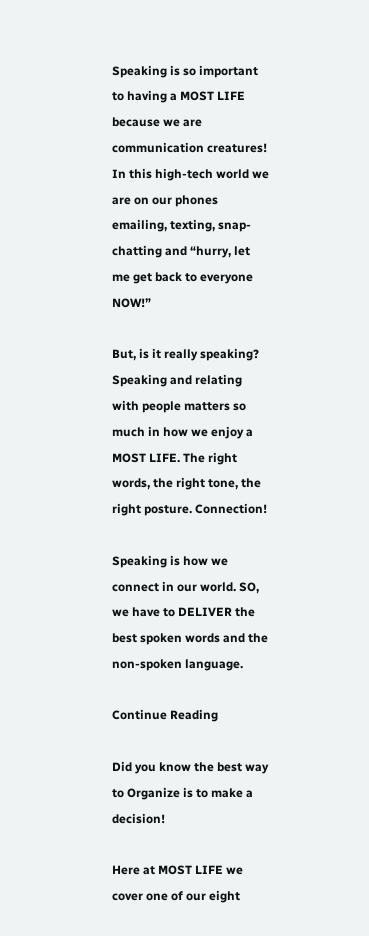Speaking is so important to having a MOST LIFE because we are communication creatures! In this high-tech world we are on our phones emailing, texting, snap-chatting and “hurry, let me get back to everyone NOW!”

But, is it really speaking? Speaking and relating with people matters so much in how we enjoy a MOST LIFE. The right words, the right tone, the right posture. Connection!

Speaking is how we connect in our world. SO, we have to DELIVER the best spoken words and the non-spoken language.

Continue Reading

Did you know the best way to Organize is to make a decision!

Here at MOST LIFE we cover one of our eight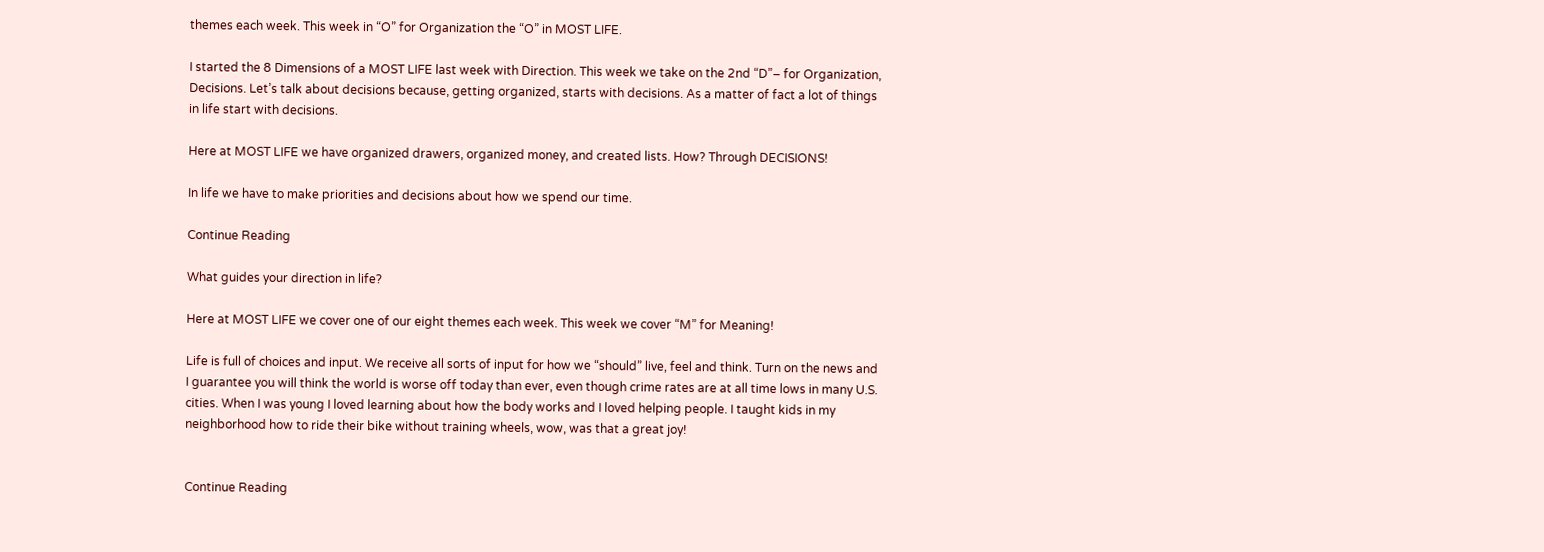themes each week. This week in “O” for Organization the “O” in MOST LIFE.

I started the 8 Dimensions of a MOST LIFE last week with Direction. This week we take on the 2nd “D”– for Organization, Decisions. Let’s talk about decisions because, getting organized, starts with decisions. As a matter of fact a lot of things in life start with decisions.

Here at MOST LIFE we have organized drawers, organized money, and created lists. How? Through DECISIONS!

In life we have to make priorities and decisions about how we spend our time.

Continue Reading

What guides your direction in life?

Here at MOST LIFE we cover one of our eight themes each week. This week we cover “M” for Meaning!

Life is full of choices and input. We receive all sorts of input for how we “should” live, feel and think. Turn on the news and I guarantee you will think the world is worse off today than ever, even though crime rates are at all time lows in many U.S. cities. When I was young I loved learning about how the body works and I loved helping people. I taught kids in my neighborhood how to ride their bike without training wheels, wow, was that a great joy!


Continue Reading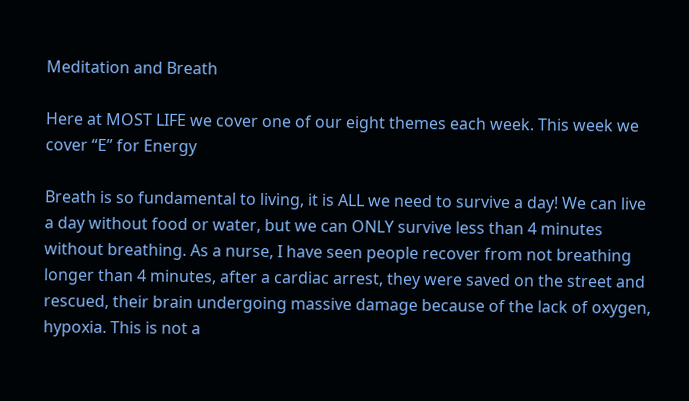Meditation and Breath

Here at MOST LIFE we cover one of our eight themes each week. This week we cover “E” for Energy

Breath is so fundamental to living, it is ALL we need to survive a day! We can live a day without food or water, but we can ONLY survive less than 4 minutes without breathing. As a nurse, I have seen people recover from not breathing longer than 4 minutes, after a cardiac arrest, they were saved on the street and rescued, their brain undergoing massive damage because of the lack of oxygen, hypoxia. This is not a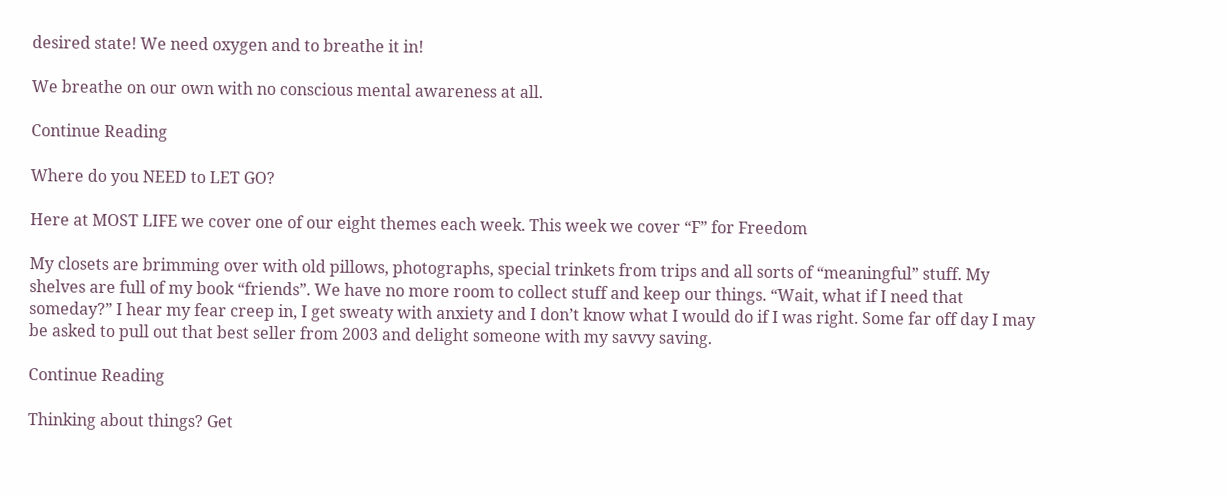desired state! We need oxygen and to breathe it in!

We breathe on our own with no conscious mental awareness at all.

Continue Reading

Where do you NEED to LET GO?

Here at MOST LIFE we cover one of our eight themes each week. This week we cover “F” for Freedom

My closets are brimming over with old pillows, photographs, special trinkets from trips and all sorts of “meaningful” stuff. My shelves are full of my book “friends”. We have no more room to collect stuff and keep our things. “Wait, what if I need that someday?” I hear my fear creep in, I get sweaty with anxiety and I don’t know what I would do if I was right. Some far off day I may be asked to pull out that best seller from 2003 and delight someone with my savvy saving.

Continue Reading

Thinking about things? Get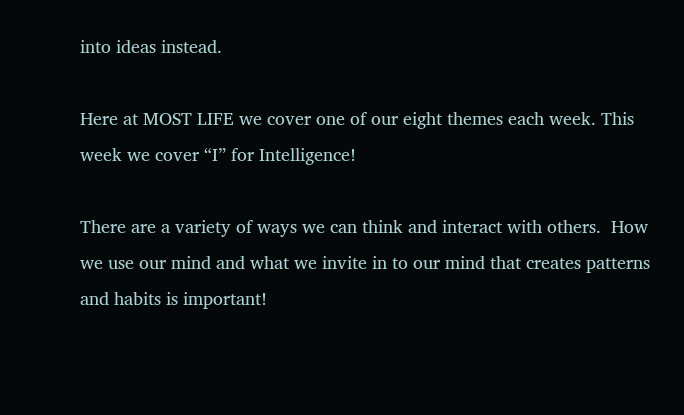into ideas instead.

Here at MOST LIFE we cover one of our eight themes each week. This week we cover “I” for Intelligence!

There are a variety of ways we can think and interact with others.  How we use our mind and what we invite in to our mind that creates patterns and habits is important!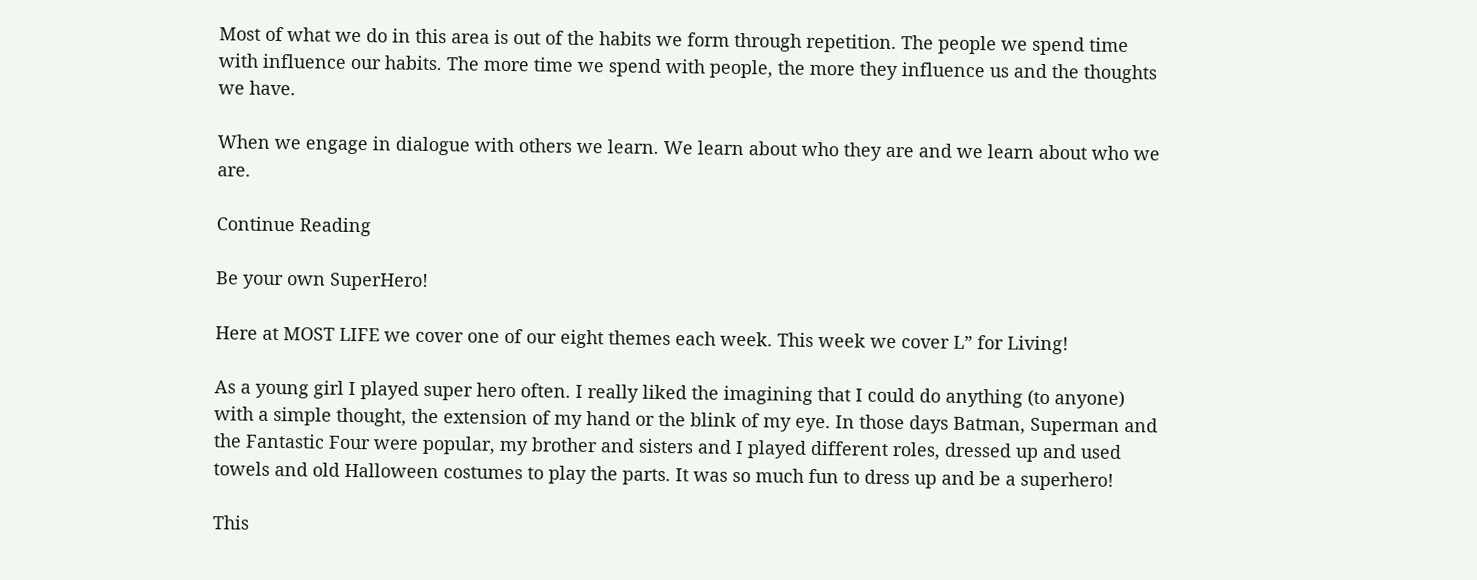Most of what we do in this area is out of the habits we form through repetition. The people we spend time with influence our habits. The more time we spend with people, the more they influence us and the thoughts we have.

When we engage in dialogue with others we learn. We learn about who they are and we learn about who we are.

Continue Reading

Be your own SuperHero!

Here at MOST LIFE we cover one of our eight themes each week. This week we cover L” for Living!

As a young girl I played super hero often. I really liked the imagining that I could do anything (to anyone) with a simple thought, the extension of my hand or the blink of my eye. In those days Batman, Superman and the Fantastic Four were popular, my brother and sisters and I played different roles, dressed up and used towels and old Halloween costumes to play the parts. It was so much fun to dress up and be a superhero!

This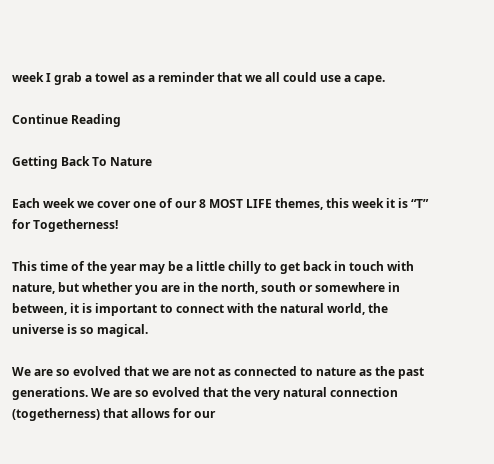week I grab a towel as a reminder that we all could use a cape.

Continue Reading

Getting Back To Nature

Each week we cover one of our 8 MOST LIFE themes, this week it is “T” for Togetherness!

This time of the year may be a little chilly to get back in touch with nature, but whether you are in the north, south or somewhere in between, it is important to connect with the natural world, the universe is so magical.

We are so evolved that we are not as connected to nature as the past generations. We are so evolved that the very natural connection (togetherness) that allows for our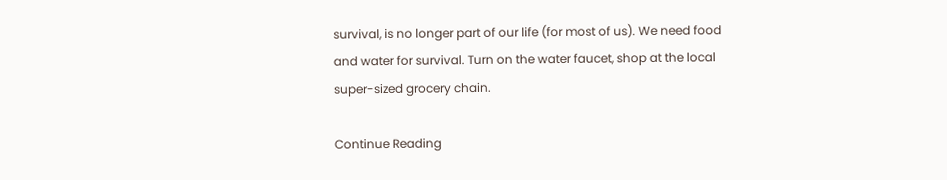survival, is no longer part of our life (for most of us). We need food and water for survival. Turn on the water faucet, shop at the local super-sized grocery chain.

Continue Reading